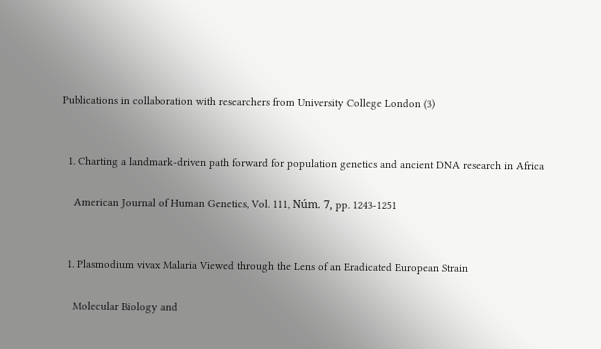Publications in collaboration with researchers from University College London (3)


  1. Charting a landmark-driven path forward for population genetics and ancient DNA research in Africa

    American Journal of Human Genetics, Vol. 111, Núm. 7, pp. 1243-1251


  1. Plasmodium vivax Malaria Viewed through the Lens of an Eradicated European Strain

    Molecular Biology and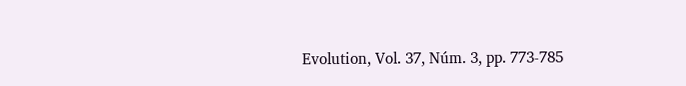Evolution, Vol. 37, Núm. 3, pp. 773-785